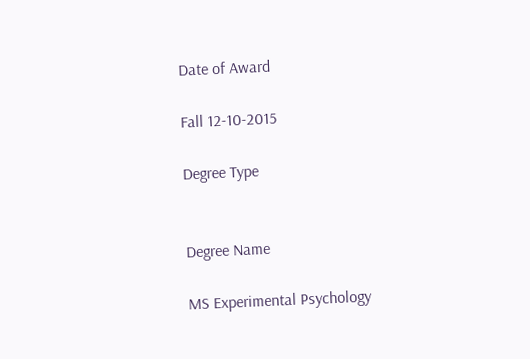Date of Award

Fall 12-10-2015

Degree Type


Degree Name

MS Experimental Psychology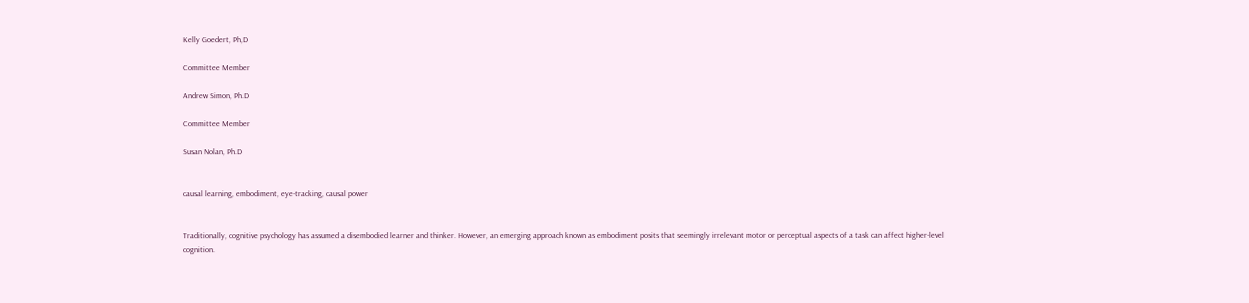Kelly Goedert, Ph,D

Committee Member

Andrew Simon, Ph.D

Committee Member

Susan Nolan, Ph.D


causal learning, embodiment, eye-tracking, causal power


Traditionally, cognitive psychology has assumed a disembodied learner and thinker. However, an emerging approach known as embodiment posits that seemingly irrelevant motor or perceptual aspects of a task can affect higher-level cognition.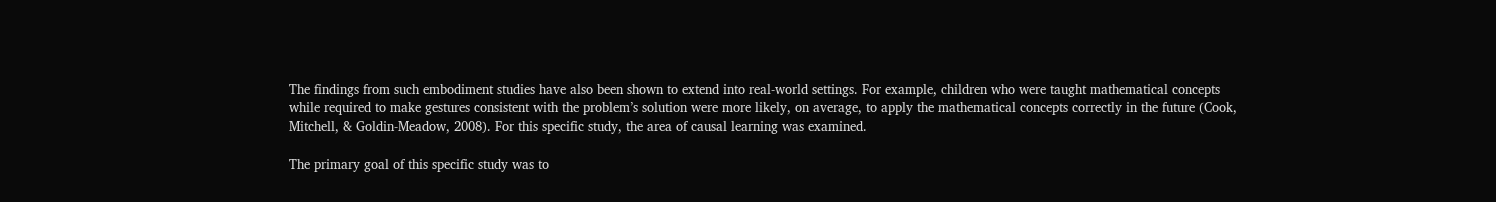The findings from such embodiment studies have also been shown to extend into real-world settings. For example, children who were taught mathematical concepts while required to make gestures consistent with the problem’s solution were more likely, on average, to apply the mathematical concepts correctly in the future (Cook, Mitchell, & Goldin-Meadow, 2008). For this specific study, the area of causal learning was examined.

The primary goal of this specific study was to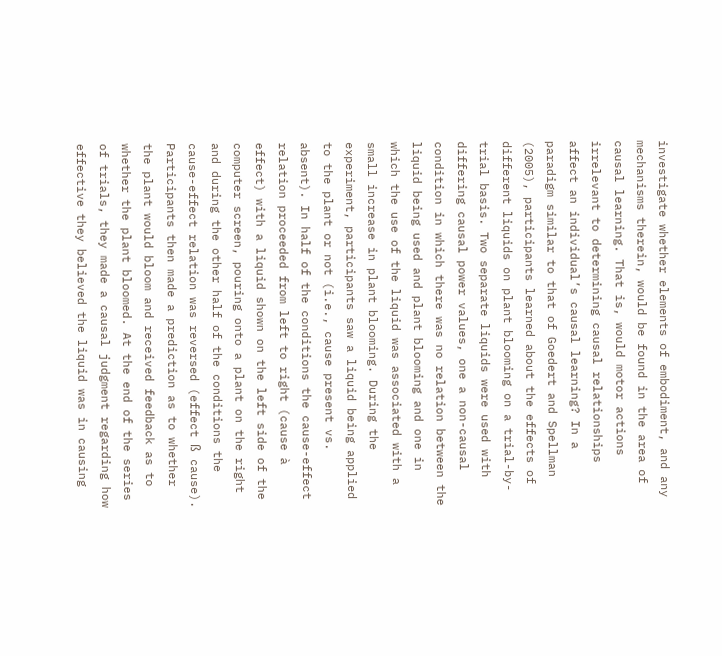investigate whether elements of embodiment, and any mechanisms therein, would be found in the area of causal learning. That is, would motor actions irrelevant to determining causal relationships affect an individual’s causal learning? In a paradigm similar to that of Goedert and Spellman (2005), participants learned about the effects of different liquids on plant blooming on a trial-by-trial basis. Two separate liquids were used with differing causal power values, one a non-causal condition in which there was no relation between the liquid being used and plant blooming and one in which the use of the liquid was associated with a small increase in plant blooming. During the experiment, participants saw a liquid being applied to the plant or not (i.e., cause present vs. absent). In half of the conditions the cause-effect relation proceeded from left to right (cause à effect) with a liquid shown on the left side of the computer screen, pouring onto a plant on the right and during the other half of the conditions the cause-effect relation was reversed (effect ß cause). Participants then made a prediction as to whether the plant would bloom and received feedback as to whether the plant bloomed. At the end of the series of trials, they made a causal judgment regarding how effective they believed the liquid was in causing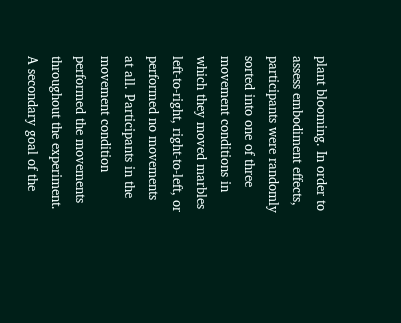plant blooming. In order to assess embodiment effects, participants were randomly sorted into one of three movement conditions in which they moved marbles left-to-right, right-to-left, or performed no movements at all. Participants in the movement condition performed the movements throughout the experiment. A secondary goal of the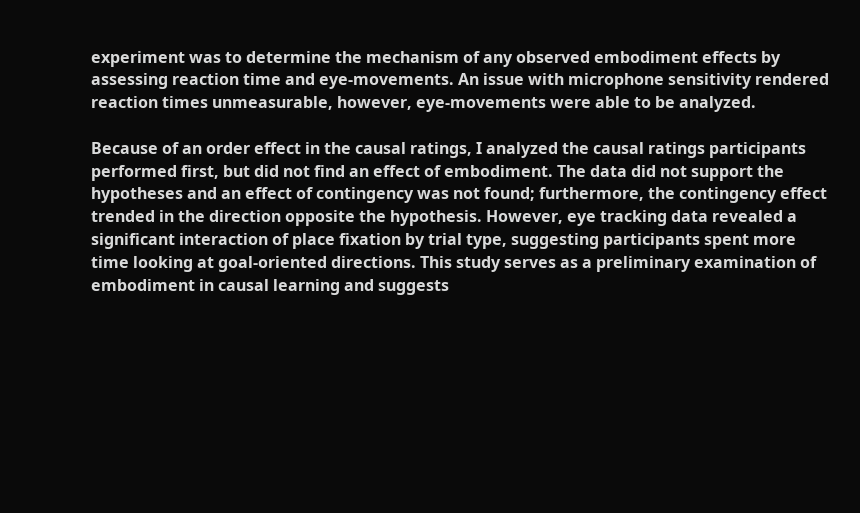experiment was to determine the mechanism of any observed embodiment effects by assessing reaction time and eye-movements. An issue with microphone sensitivity rendered reaction times unmeasurable, however, eye-movements were able to be analyzed.

Because of an order effect in the causal ratings, I analyzed the causal ratings participants performed first, but did not find an effect of embodiment. The data did not support the hypotheses and an effect of contingency was not found; furthermore, the contingency effect trended in the direction opposite the hypothesis. However, eye tracking data revealed a significant interaction of place fixation by trial type, suggesting participants spent more time looking at goal-oriented directions. This study serves as a preliminary examination of embodiment in causal learning and suggests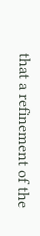that a refinement of the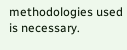methodologies used is necessary.